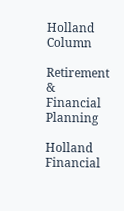Holland Column

Retirement & Financial Planning

Holland Financial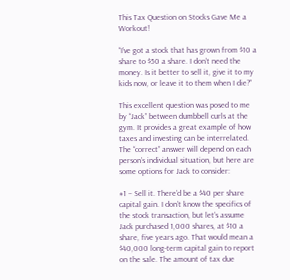This Tax Question on Stocks Gave Me a Workout!

“I’ve got a stock that has grown from $10 a share to $50 a share. I don’t need the money. Is it better to sell it, give it to my kids now, or leave it to them when I die?”

This excellent question was posed to me by “Jack” between dumbbell curls at the gym. It provides a great example of how taxes and investing can be interrelated. The “correct” answer will depend on each person’s individual situation, but here are some options for Jack to consider:

#1 – Sell it. There’d be a $40 per share capital gain. I don’t know the specifics of the stock transaction, but let’s assume Jack purchased 1,000 shares, at $10 a share, five years ago. That would mean a $40,000 long-term capital gain to report on the sale. The amount of tax due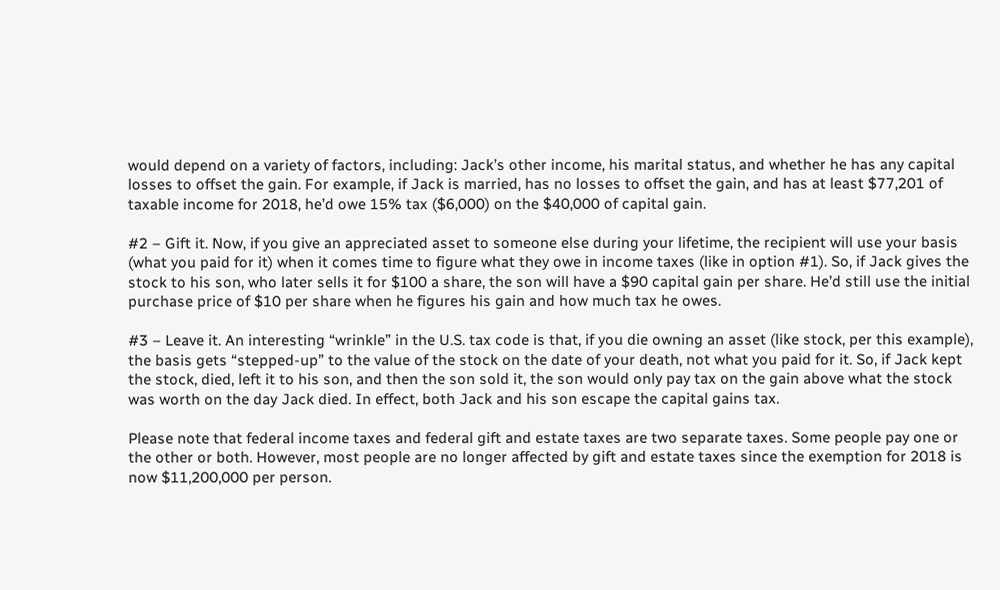would depend on a variety of factors, including: Jack’s other income, his marital status, and whether he has any capital losses to offset the gain. For example, if Jack is married, has no losses to offset the gain, and has at least $77,201 of taxable income for 2018, he’d owe 15% tax ($6,000) on the $40,000 of capital gain.

#2 – Gift it. Now, if you give an appreciated asset to someone else during your lifetime, the recipient will use your basis (what you paid for it) when it comes time to figure what they owe in income taxes (like in option #1). So, if Jack gives the stock to his son, who later sells it for $100 a share, the son will have a $90 capital gain per share. He’d still use the initial purchase price of $10 per share when he figures his gain and how much tax he owes.

#3 – Leave it. An interesting “wrinkle” in the U.S. tax code is that, if you die owning an asset (like stock, per this example), the basis gets “stepped-up” to the value of the stock on the date of your death, not what you paid for it. So, if Jack kept the stock, died, left it to his son, and then the son sold it, the son would only pay tax on the gain above what the stock was worth on the day Jack died. In effect, both Jack and his son escape the capital gains tax.

Please note that federal income taxes and federal gift and estate taxes are two separate taxes. Some people pay one or the other or both. However, most people are no longer affected by gift and estate taxes since the exemption for 2018 is now $11,200,000 per person.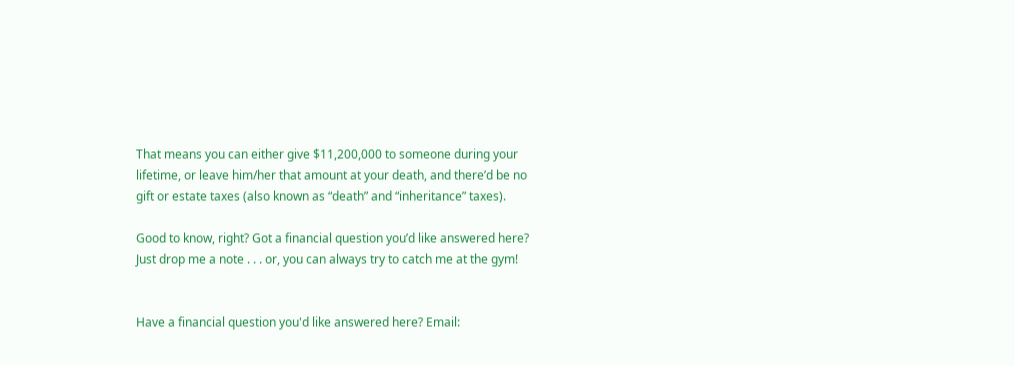That means you can either give $11,200,000 to someone during your lifetime, or leave him/her that amount at your death, and there’d be no gift or estate taxes (also known as “death” and “inheritance” taxes).

Good to know, right? Got a financial question you’d like answered here? Just drop me a note . . . or, you can always try to catch me at the gym!


Have a financial question you'd like answered here? Email: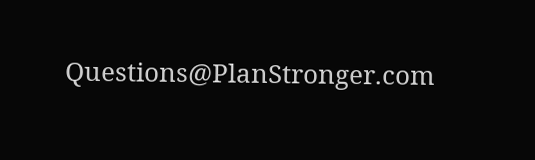Questions@PlanStronger.com